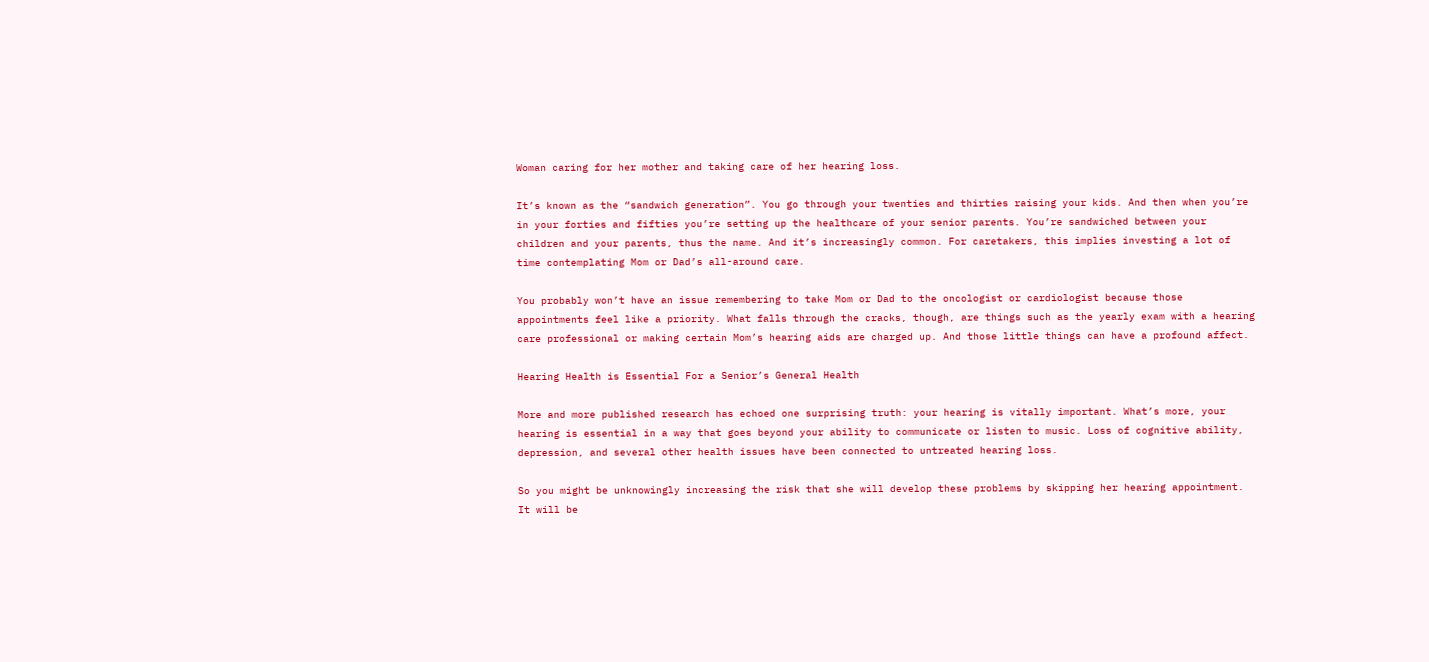Woman caring for her mother and taking care of her hearing loss.

It’s known as the “sandwich generation”. You go through your twenties and thirties raising your kids. And then when you’re in your forties and fifties you’re setting up the healthcare of your senior parents. You’re sandwiched between your children and your parents, thus the name. And it’s increasingly common. For caretakers, this implies investing a lot of time contemplating Mom or Dad’s all-around care.

You probably won’t have an issue remembering to take Mom or Dad to the oncologist or cardiologist because those appointments feel like a priority. What falls through the cracks, though, are things such as the yearly exam with a hearing care professional or making certain Mom’s hearing aids are charged up. And those little things can have a profound affect.

Hearing Health is Essential For a Senior’s General Health

More and more published research has echoed one surprising truth: your hearing is vitally important. What’s more, your hearing is essential in a way that goes beyond your ability to communicate or listen to music. Loss of cognitive ability, depression, and several other health issues have been connected to untreated hearing loss.

So you might be unknowingly increasing the risk that she will develop these problems by skipping her hearing appointment. It will be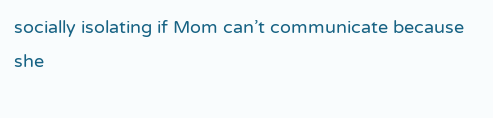socially isolating if Mom can’t communicate because she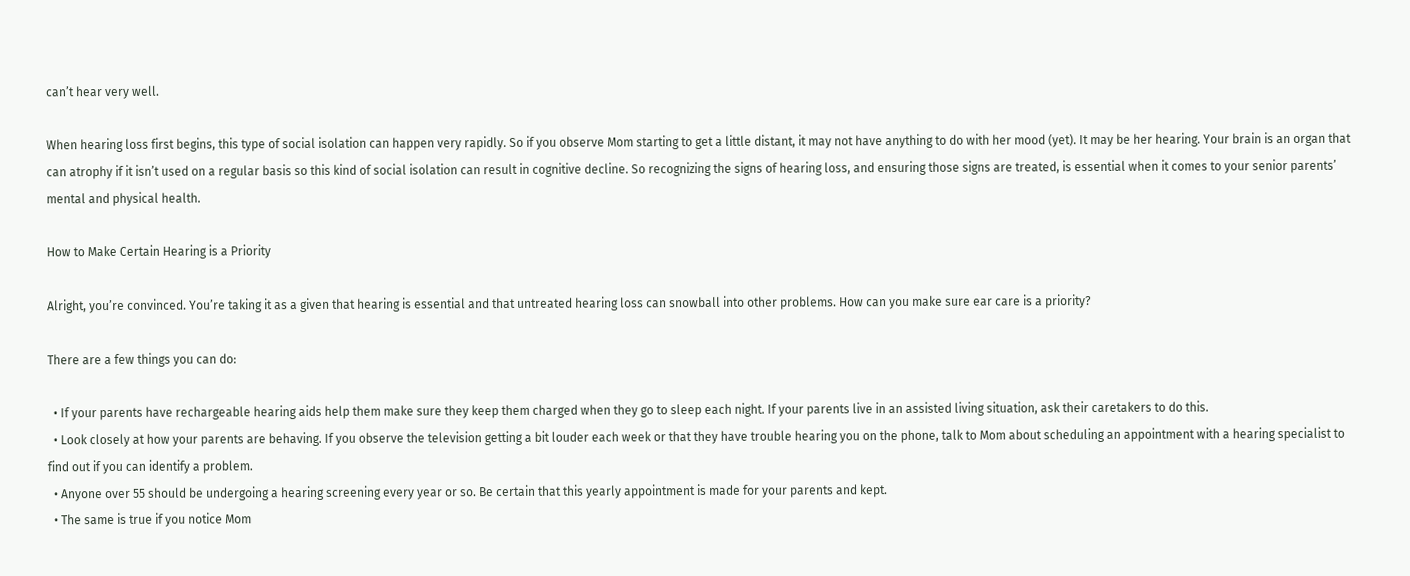can’t hear very well.

When hearing loss first begins, this type of social isolation can happen very rapidly. So if you observe Mom starting to get a little distant, it may not have anything to do with her mood (yet). It may be her hearing. Your brain is an organ that can atrophy if it isn’t used on a regular basis so this kind of social isolation can result in cognitive decline. So recognizing the signs of hearing loss, and ensuring those signs are treated, is essential when it comes to your senior parents’ mental and physical health.

How to Make Certain Hearing is a Priority

Alright, you’re convinced. You’re taking it as a given that hearing is essential and that untreated hearing loss can snowball into other problems. How can you make sure ear care is a priority?

There are a few things you can do:

  • If your parents have rechargeable hearing aids help them make sure they keep them charged when they go to sleep each night. If your parents live in an assisted living situation, ask their caretakers to do this.
  • Look closely at how your parents are behaving. If you observe the television getting a bit louder each week or that they have trouble hearing you on the phone, talk to Mom about scheduling an appointment with a hearing specialist to find out if you can identify a problem.
  • Anyone over 55 should be undergoing a hearing screening every year or so. Be certain that this yearly appointment is made for your parents and kept.
  • The same is true if you notice Mom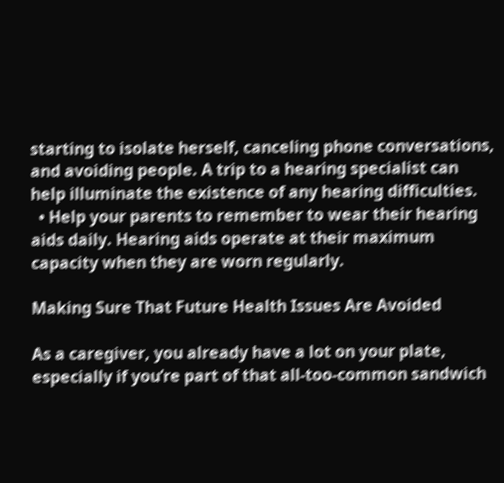starting to isolate herself, canceling phone conversations, and avoiding people. A trip to a hearing specialist can help illuminate the existence of any hearing difficulties.
  • Help your parents to remember to wear their hearing aids daily. Hearing aids operate at their maximum capacity when they are worn regularly.

Making Sure That Future Health Issues Are Avoided

As a caregiver, you already have a lot on your plate, especially if you’re part of that all-too-common sandwich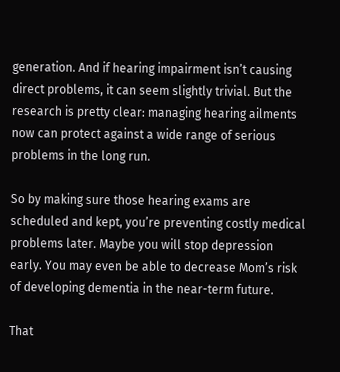generation. And if hearing impairment isn’t causing direct problems, it can seem slightly trivial. But the research is pretty clear: managing hearing ailments now can protect against a wide range of serious problems in the long run.

So by making sure those hearing exams are scheduled and kept, you’re preventing costly medical problems later. Maybe you will stop depression early. You may even be able to decrease Mom’s risk of developing dementia in the near-term future.

That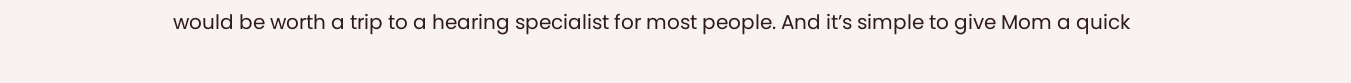would be worth a trip to a hearing specialist for most people. And it’s simple to give Mom a quick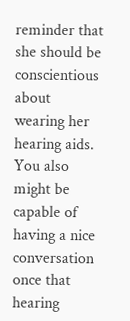reminder that she should be conscientious about wearing her hearing aids. You also might be capable of having a nice conversation once that hearing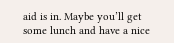aid is in. Maybe you’ll get some lunch and have a nice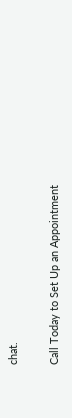chat.

Call Today to Set Up an Appointment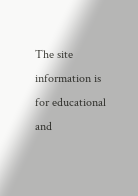The site information is for educational and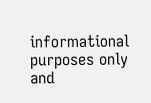informational purposes only and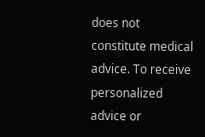does not constitute medical advice. To receive personalized advice or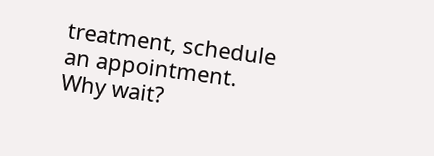treatment, schedule an appointment.
Why wait?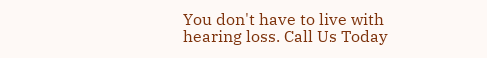You don't have to live with hearing loss. Call Us Today